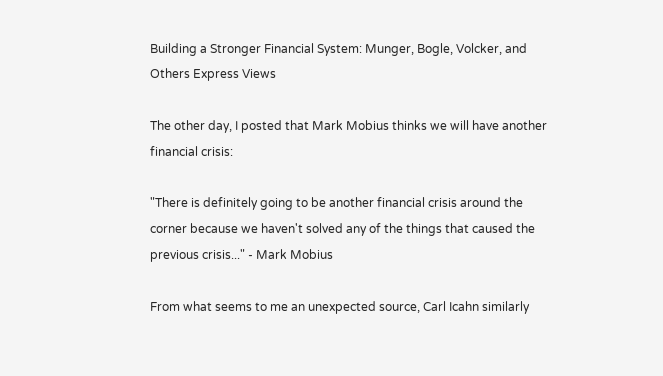Building a Stronger Financial System: Munger, Bogle, Volcker, and Others Express Views

The other day, I posted that Mark Mobius thinks we will have another financial crisis:

"There is definitely going to be another financial crisis around the corner because we haven't solved any of the things that caused the previous crisis..." - Mark Mobius

From what seems to me an unexpected source, Carl Icahn similarly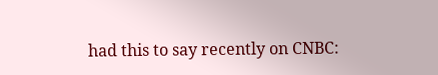had this to say recently on CNBC: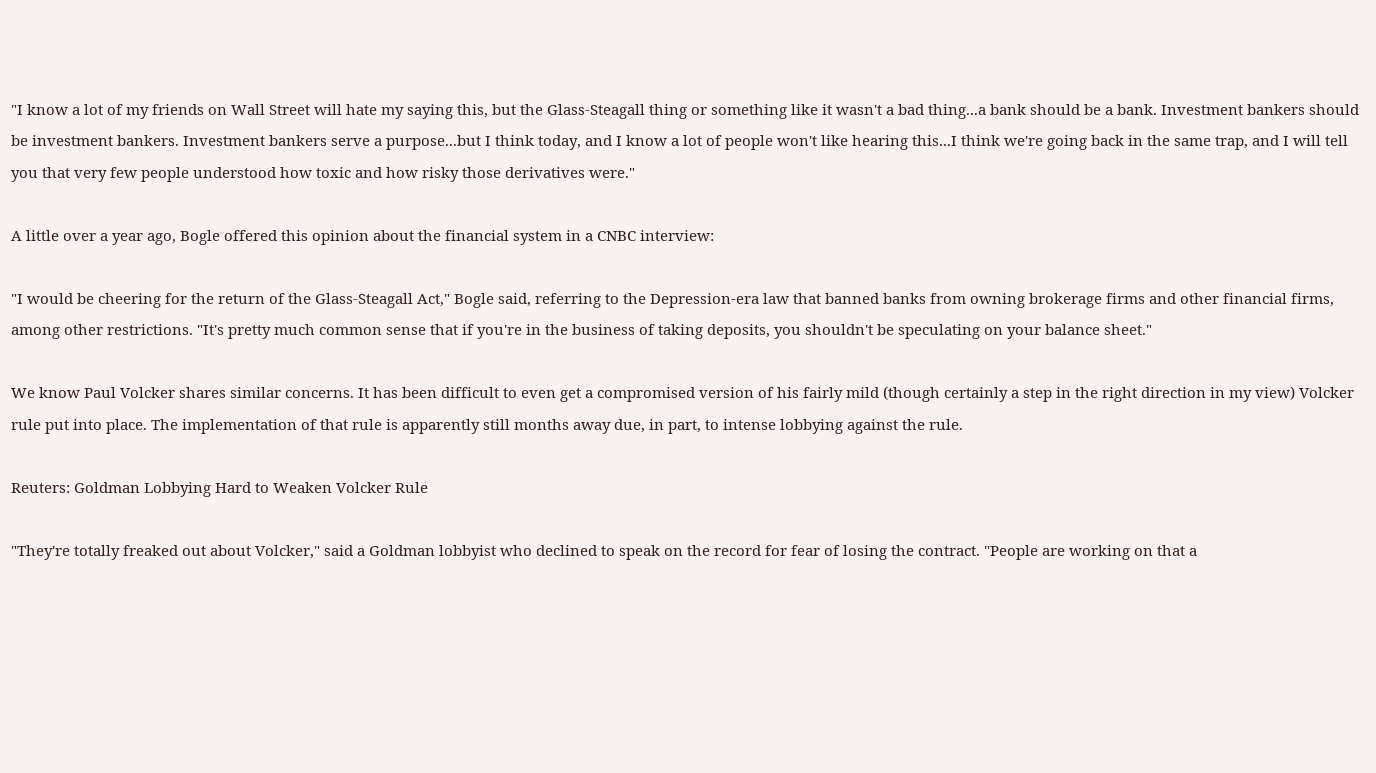"I know a lot of my friends on Wall Street will hate my saying this, but the Glass-Steagall thing or something like it wasn't a bad thing...a bank should be a bank. Investment bankers should be investment bankers. Investment bankers serve a purpose...but I think today, and I know a lot of people won't like hearing this...I think we're going back in the same trap, and I will tell you that very few people understood how toxic and how risky those derivatives were."

A little over a year ago, Bogle offered this opinion about the financial system in a CNBC interview:

"I would be cheering for the return of the Glass-Steagall Act," Bogle said, referring to the Depression-era law that banned banks from owning brokerage firms and other financial firms, among other restrictions. "It's pretty much common sense that if you're in the business of taking deposits, you shouldn't be speculating on your balance sheet."

We know Paul Volcker shares similar concerns. It has been difficult to even get a compromised version of his fairly mild (though certainly a step in the right direction in my view) Volcker rule put into place. The implementation of that rule is apparently still months away due, in part, to intense lobbying against the rule.

Reuters: Goldman Lobbying Hard to Weaken Volcker Rule

"They're totally freaked out about Volcker," said a Goldman lobbyist who declined to speak on the record for fear of losing the contract. "People are working on that a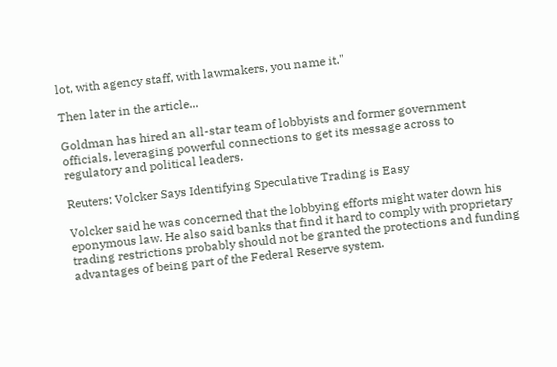lot, with agency staff, with lawmakers, you name it."

Then later in the article...

Goldman has hired an all-star team of lobbyists and former government officials, leveraging powerful connections to get its message across to regulatory and political leaders.

Reuters: Volcker Says Identifying Speculative Trading is Easy

Volcker said he was concerned that the lobbying efforts might water down his eponymous law. He also said banks that find it hard to comply with proprietary trading restrictions probably should not be granted the protections and funding advantages of being part of the Federal Reserve system.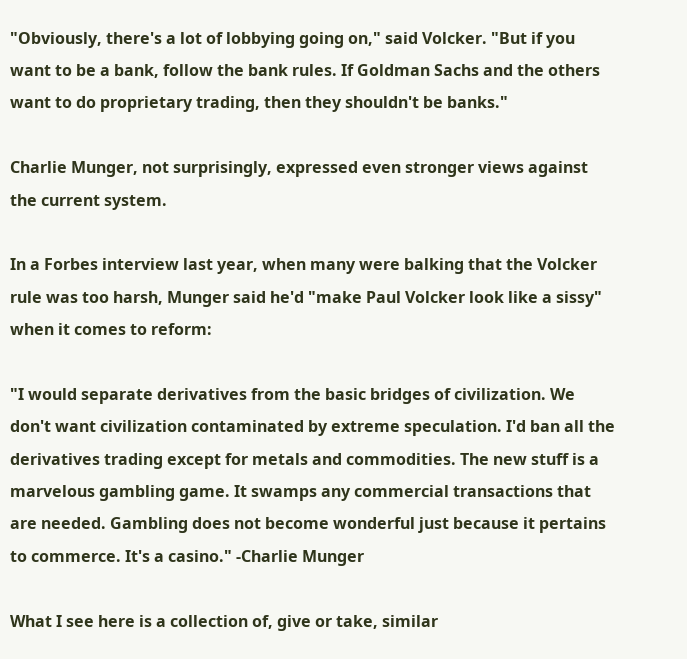"Obviously, there's a lot of lobbying going on," said Volcker. "But if you want to be a bank, follow the bank rules. If Goldman Sachs and the others want to do proprietary trading, then they shouldn't be banks."

Charlie Munger, not surprisingly, expressed even stronger views against the current system.

In a Forbes interview last year, when many were balking that the Volcker rule was too harsh, Munger said he'd "make Paul Volcker look like a sissy" when it comes to reform:

"I would separate derivatives from the basic bridges of civilization. We don't want civilization contaminated by extreme speculation. I'd ban all the derivatives trading except for metals and commodities. The new stuff is a marvelous gambling game. It swamps any commercial transactions that are needed. Gambling does not become wonderful just because it pertains to commerce. It's a casino." -Charlie Munger

What I see here is a collection of, give or take, similar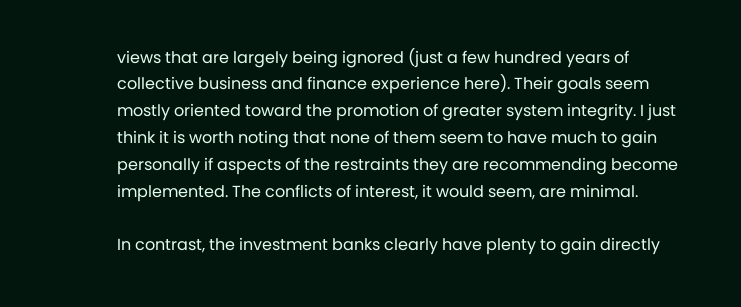views that are largely being ignored (just a few hundred years of collective business and finance experience here). Their goals seem mostly oriented toward the promotion of greater system integrity. I just think it is worth noting that none of them seem to have much to gain personally if aspects of the restraints they are recommending become implemented. The conflicts of interest, it would seem, are minimal.

In contrast, the investment banks clearly have plenty to gain directly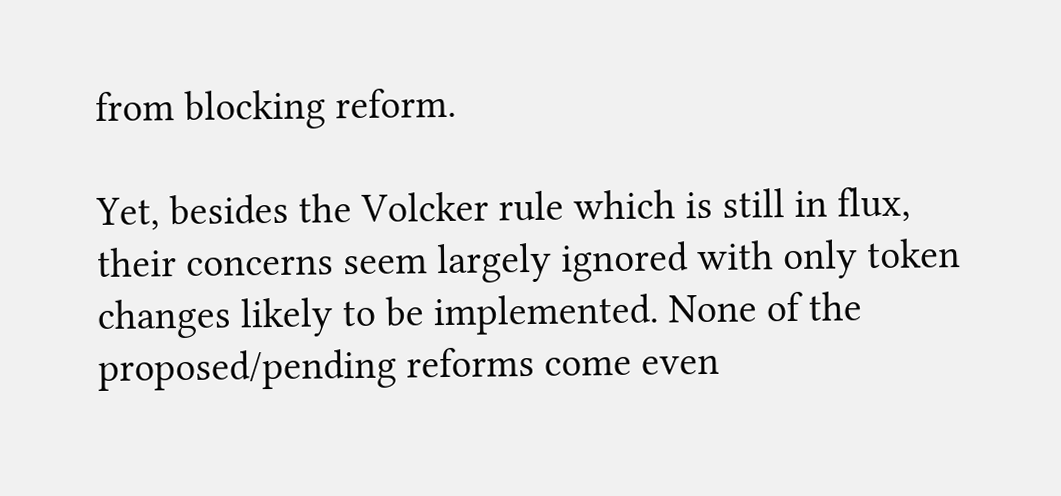from blocking reform.

Yet, besides the Volcker rule which is still in flux, their concerns seem largely ignored with only token changes likely to be implemented. None of the proposed/pending reforms come even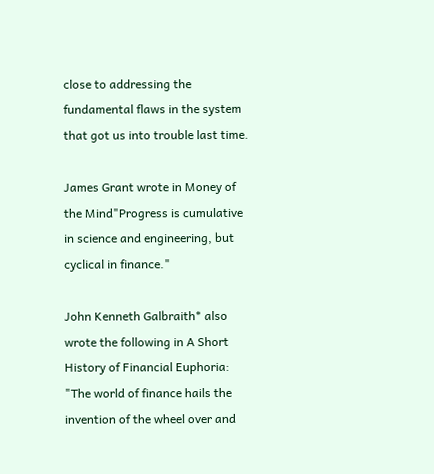close to addressing the fundamental flaws in the system that got us into trouble last time.

James Grant wrote in Money of the Mind"Progress is cumulative in science and engineering, but cyclical in finance."

John Kenneth Galbraith* also wrote the following in A Short History of Financial Euphoria: "The world of finance hails the invention of the wheel over and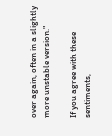over again, often in a slightly more unstable version."

If you agree with these sentiments,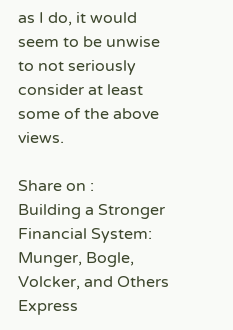as I do, it would seem to be unwise to not seriously consider at least some of the above views.

Share on :
Building a Stronger Financial System: Munger, Bogle, Volcker, and Others Express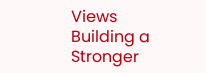Views
Building a Stronger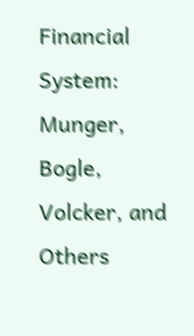Financial System: Munger, Bogle, Volcker, and Others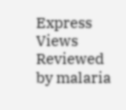Express Views
Reviewed by malaria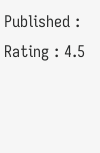Published :
Rating : 4.5